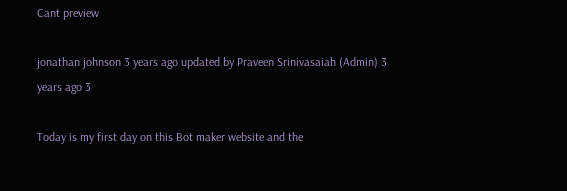Cant preview

jonathan johnson 3 years ago updated by Praveen Srinivasaiah (Admin) 3 years ago 3

Today is my first day on this Bot maker website and the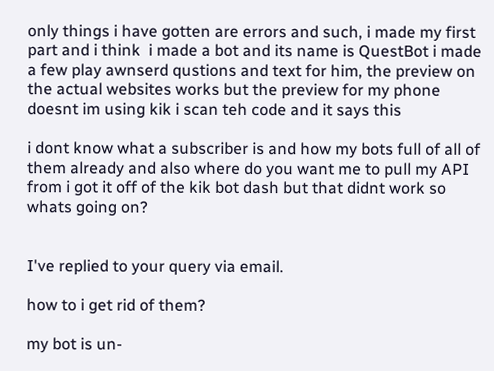only things i have gotten are errors and such, i made my first part and i think  i made a bot and its name is QuestBot i made a few play awnserd qustions and text for him, the preview on the actual websites works but the preview for my phone doesnt im using kik i scan teh code and it says this

i dont know what a subscriber is and how my bots full of all of them already and also where do you want me to pull my API from i got it off of the kik bot dash but that didnt work so whats going on?


I've replied to your query via email.

how to i get rid of them?

my bot is un-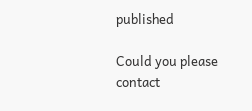published

Could you please contact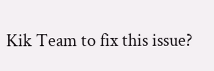Kik Team to fix this issue?